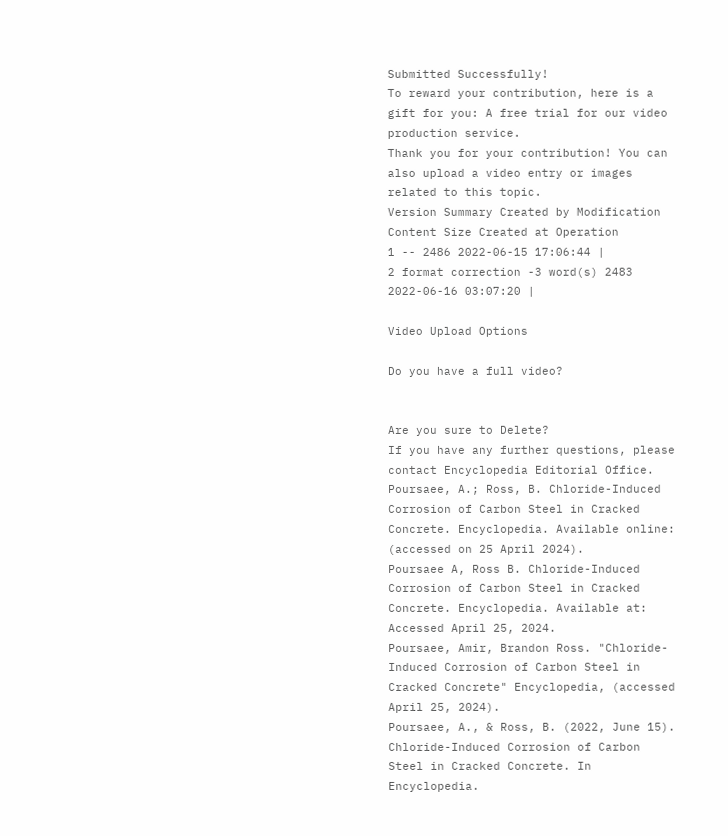Submitted Successfully!
To reward your contribution, here is a gift for you: A free trial for our video production service.
Thank you for your contribution! You can also upload a video entry or images related to this topic.
Version Summary Created by Modification Content Size Created at Operation
1 -- 2486 2022-06-15 17:06:44 |
2 format correction -3 word(s) 2483 2022-06-16 03:07:20 |

Video Upload Options

Do you have a full video?


Are you sure to Delete?
If you have any further questions, please contact Encyclopedia Editorial Office.
Poursaee, A.; Ross, B. Chloride-Induced Corrosion of Carbon Steel in Cracked Concrete. Encyclopedia. Available online: (accessed on 25 April 2024).
Poursaee A, Ross B. Chloride-Induced Corrosion of Carbon Steel in Cracked Concrete. Encyclopedia. Available at: Accessed April 25, 2024.
Poursaee, Amir, Brandon Ross. "Chloride-Induced Corrosion of Carbon Steel in Cracked Concrete" Encyclopedia, (accessed April 25, 2024).
Poursaee, A., & Ross, B. (2022, June 15). Chloride-Induced Corrosion of Carbon Steel in Cracked Concrete. In Encyclopedia.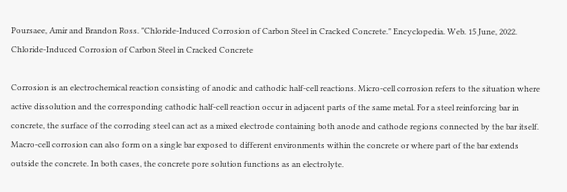Poursaee, Amir and Brandon Ross. "Chloride-Induced Corrosion of Carbon Steel in Cracked Concrete." Encyclopedia. Web. 15 June, 2022.
Chloride-Induced Corrosion of Carbon Steel in Cracked Concrete

Corrosion is an electrochemical reaction consisting of anodic and cathodic half-cell reactions. Micro-cell corrosion refers to the situation where active dissolution and the corresponding cathodic half-cell reaction occur in adjacent parts of the same metal. For a steel reinforcing bar in concrete, the surface of the corroding steel can act as a mixed electrode containing both anode and cathode regions connected by the bar itself. Macro-cell corrosion can also form on a single bar exposed to different environments within the concrete or where part of the bar extends outside the concrete. In both cases, the concrete pore solution functions as an electrolyte.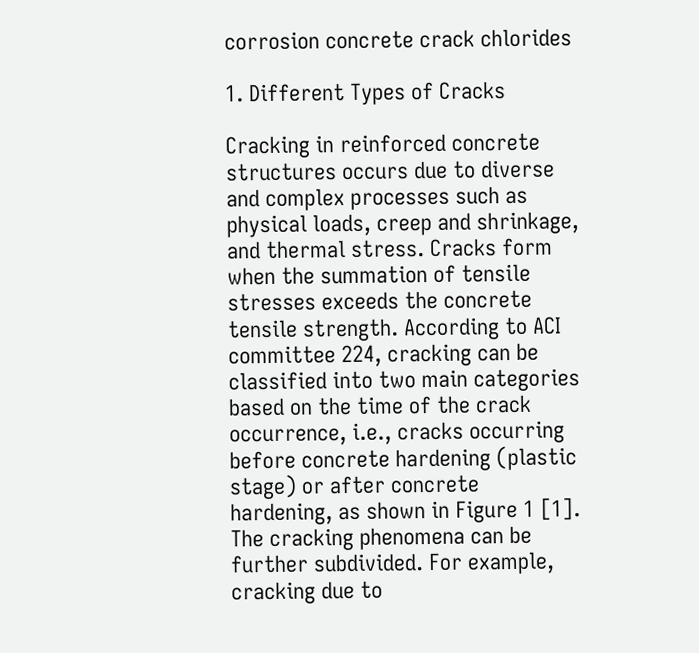corrosion concrete crack chlorides

1. Different Types of Cracks

Cracking in reinforced concrete structures occurs due to diverse and complex processes such as physical loads, creep and shrinkage, and thermal stress. Cracks form when the summation of tensile stresses exceeds the concrete tensile strength. According to ACI committee 224, cracking can be classified into two main categories based on the time of the crack occurrence, i.e., cracks occurring before concrete hardening (plastic stage) or after concrete hardening, as shown in Figure 1 [1]. The cracking phenomena can be further subdivided. For example, cracking due to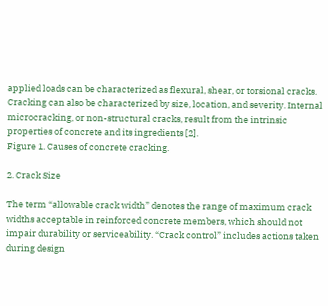applied loads can be characterized as flexural, shear, or torsional cracks. Cracking can also be characterized by size, location, and severity. Internal microcracking, or non-structural cracks, result from the intrinsic properties of concrete and its ingredients [2].
Figure 1. Causes of concrete cracking.

2. Crack Size

The term “allowable crack width” denotes the range of maximum crack widths acceptable in reinforced concrete members, which should not impair durability or serviceability. “Crack control” includes actions taken during design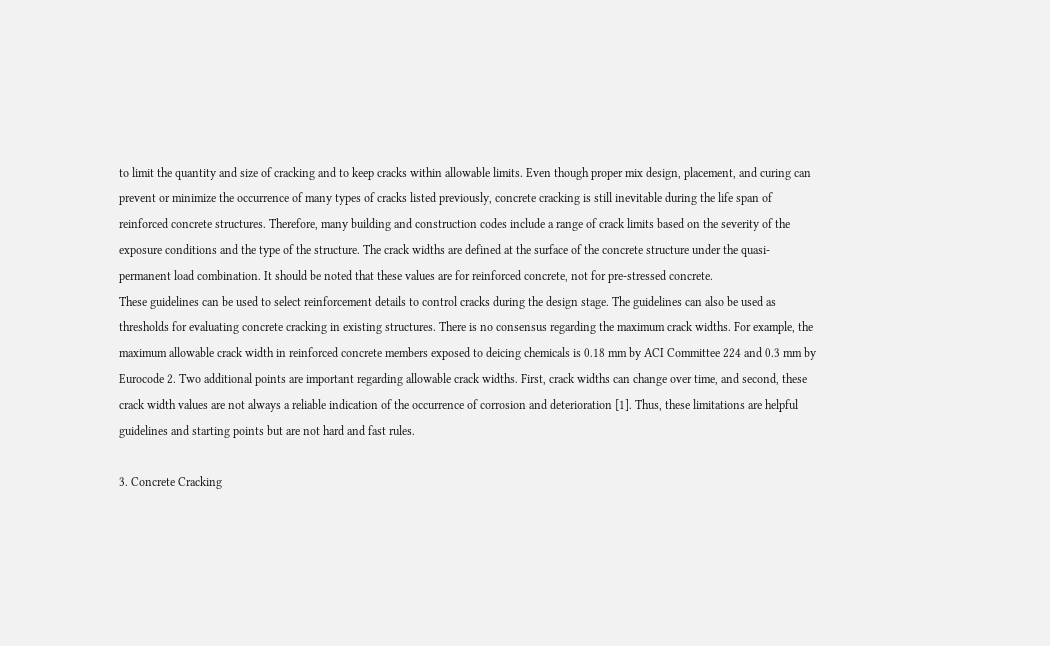to limit the quantity and size of cracking and to keep cracks within allowable limits. Even though proper mix design, placement, and curing can prevent or minimize the occurrence of many types of cracks listed previously, concrete cracking is still inevitable during the life span of reinforced concrete structures. Therefore, many building and construction codes include a range of crack limits based on the severity of the exposure conditions and the type of the structure. The crack widths are defined at the surface of the concrete structure under the quasi-permanent load combination. It should be noted that these values are for reinforced concrete, not for pre-stressed concrete.
These guidelines can be used to select reinforcement details to control cracks during the design stage. The guidelines can also be used as thresholds for evaluating concrete cracking in existing structures. There is no consensus regarding the maximum crack widths. For example, the maximum allowable crack width in reinforced concrete members exposed to deicing chemicals is 0.18 mm by ACI Committee 224 and 0.3 mm by Eurocode 2. Two additional points are important regarding allowable crack widths. First, crack widths can change over time, and second, these crack width values are not always a reliable indication of the occurrence of corrosion and deterioration [1]. Thus, these limitations are helpful guidelines and starting points but are not hard and fast rules.

3. Concrete Cracking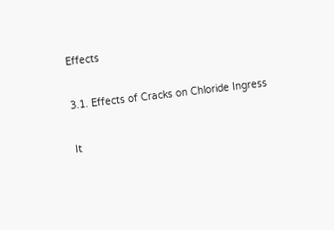Effects

3.1. Effects of Cracks on Chloride Ingress

It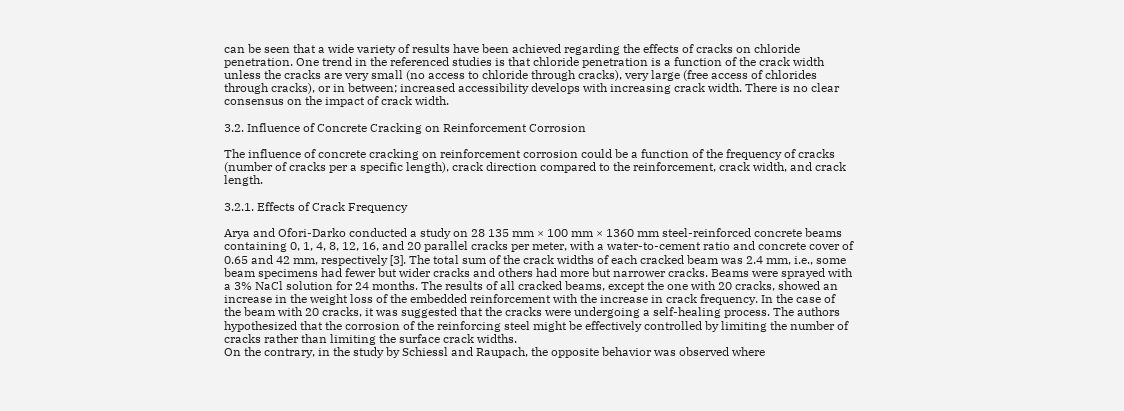can be seen that a wide variety of results have been achieved regarding the effects of cracks on chloride penetration. One trend in the referenced studies is that chloride penetration is a function of the crack width unless the cracks are very small (no access to chloride through cracks), very large (free access of chlorides through cracks), or in between; increased accessibility develops with increasing crack width. There is no clear consensus on the impact of crack width.

3.2. Influence of Concrete Cracking on Reinforcement Corrosion

The influence of concrete cracking on reinforcement corrosion could be a function of the frequency of cracks (number of cracks per a specific length), crack direction compared to the reinforcement, crack width, and crack length.

3.2.1. Effects of Crack Frequency

Arya and Ofori-Darko conducted a study on 28 135 mm × 100 mm × 1360 mm steel-reinforced concrete beams containing 0, 1, 4, 8, 12, 16, and 20 parallel cracks per meter, with a water-to-cement ratio and concrete cover of 0.65 and 42 mm, respectively [3]. The total sum of the crack widths of each cracked beam was 2.4 mm, i.e., some beam specimens had fewer but wider cracks and others had more but narrower cracks. Beams were sprayed with a 3% NaCl solution for 24 months. The results of all cracked beams, except the one with 20 cracks, showed an increase in the weight loss of the embedded reinforcement with the increase in crack frequency. In the case of the beam with 20 cracks, it was suggested that the cracks were undergoing a self-healing process. The authors hypothesized that the corrosion of the reinforcing steel might be effectively controlled by limiting the number of cracks rather than limiting the surface crack widths.
On the contrary, in the study by Schiessl and Raupach, the opposite behavior was observed where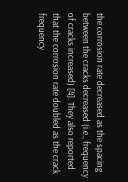the corrosion rate decreased as the spacing between the cracks decreased (i.e., frequency of cracks increased) [4]. They also reported that the corrosion rate doubled as the crack frequency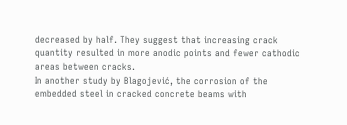decreased by half. They suggest that increasing crack quantity resulted in more anodic points and fewer cathodic areas between cracks.
In another study by Blagojević, the corrosion of the embedded steel in cracked concrete beams with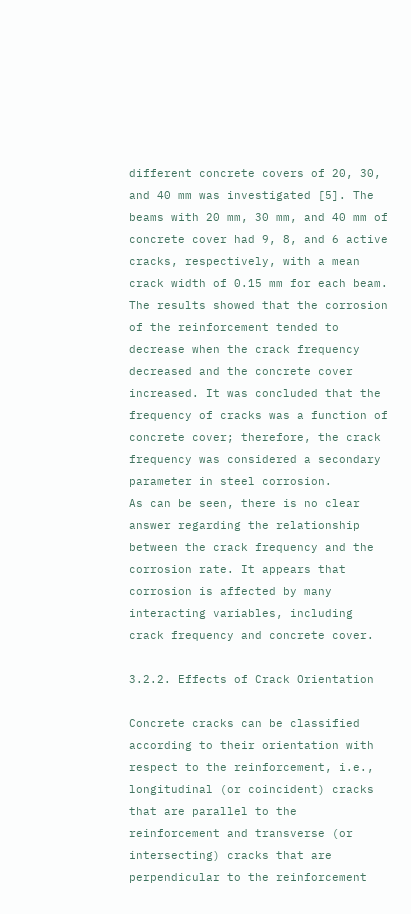different concrete covers of 20, 30, and 40 mm was investigated [5]. The beams with 20 mm, 30 mm, and 40 mm of concrete cover had 9, 8, and 6 active cracks, respectively, with a mean crack width of 0.15 mm for each beam. The results showed that the corrosion of the reinforcement tended to decrease when the crack frequency decreased and the concrete cover increased. It was concluded that the frequency of cracks was a function of concrete cover; therefore, the crack frequency was considered a secondary parameter in steel corrosion.
As can be seen, there is no clear answer regarding the relationship between the crack frequency and the corrosion rate. It appears that corrosion is affected by many interacting variables, including crack frequency and concrete cover.

3.2.2. Effects of Crack Orientation

Concrete cracks can be classified according to their orientation with respect to the reinforcement, i.e., longitudinal (or coincident) cracks that are parallel to the reinforcement and transverse (or intersecting) cracks that are perpendicular to the reinforcement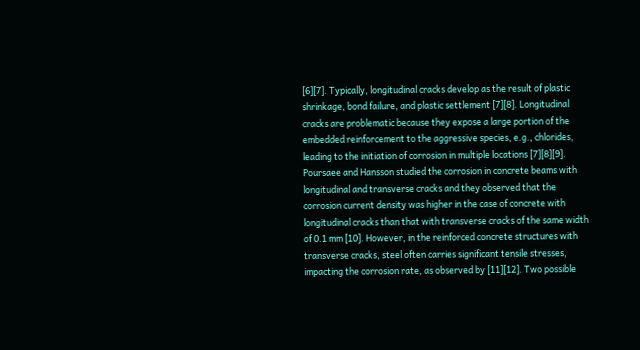[6][7]. Typically, longitudinal cracks develop as the result of plastic shrinkage, bond failure, and plastic settlement [7][8]. Longitudinal cracks are problematic because they expose a large portion of the embedded reinforcement to the aggressive species, e.g., chlorides, leading to the initiation of corrosion in multiple locations [7][8][9]. Poursaee and Hansson studied the corrosion in concrete beams with longitudinal and transverse cracks and they observed that the corrosion current density was higher in the case of concrete with longitudinal cracks than that with transverse cracks of the same width of 0.1 mm [10]. However, in the reinforced concrete structures with transverse cracks, steel often carries significant tensile stresses, impacting the corrosion rate, as observed by [11][12]. Two possible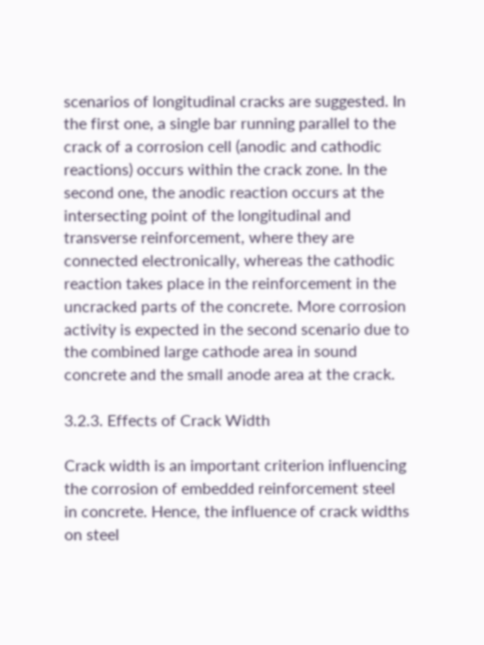scenarios of longitudinal cracks are suggested. In the first one, a single bar running parallel to the crack of a corrosion cell (anodic and cathodic reactions) occurs within the crack zone. In the second one, the anodic reaction occurs at the intersecting point of the longitudinal and transverse reinforcement, where they are connected electronically, whereas the cathodic reaction takes place in the reinforcement in the uncracked parts of the concrete. More corrosion activity is expected in the second scenario due to the combined large cathode area in sound concrete and the small anode area at the crack.

3.2.3. Effects of Crack Width

Crack width is an important criterion influencing the corrosion of embedded reinforcement steel in concrete. Hence, the influence of crack widths on steel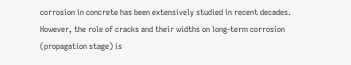corrosion in concrete has been extensively studied in recent decades. However, the role of cracks and their widths on long-term corrosion (propagation stage) is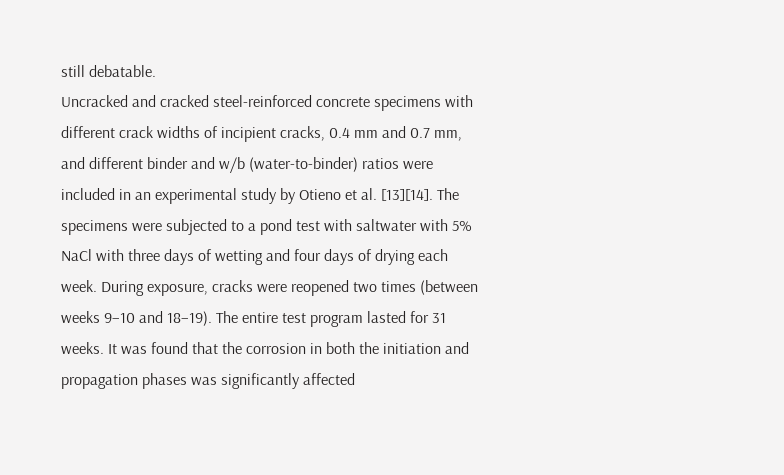still debatable.
Uncracked and cracked steel-reinforced concrete specimens with different crack widths of incipient cracks, 0.4 mm and 0.7 mm, and different binder and w/b (water-to-binder) ratios were included in an experimental study by Otieno et al. [13][14]. The specimens were subjected to a pond test with saltwater with 5% NaCl with three days of wetting and four days of drying each week. During exposure, cracks were reopened two times (between weeks 9–10 and 18–19). The entire test program lasted for 31 weeks. It was found that the corrosion in both the initiation and propagation phases was significantly affected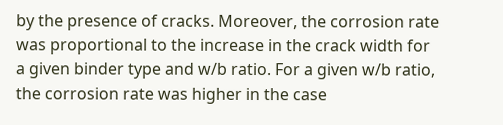by the presence of cracks. Moreover, the corrosion rate was proportional to the increase in the crack width for a given binder type and w/b ratio. For a given w/b ratio, the corrosion rate was higher in the case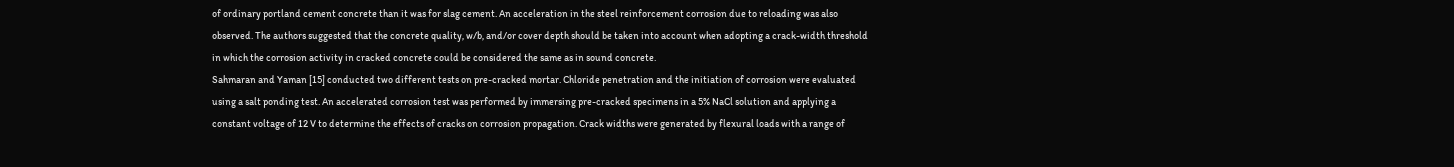of ordinary portland cement concrete than it was for slag cement. An acceleration in the steel reinforcement corrosion due to reloading was also observed. The authors suggested that the concrete quality, w/b, and/or cover depth should be taken into account when adopting a crack-width threshold in which the corrosion activity in cracked concrete could be considered the same as in sound concrete.
Sahmaran and Yaman [15] conducted two different tests on pre-cracked mortar. Chloride penetration and the initiation of corrosion were evaluated using a salt ponding test. An accelerated corrosion test was performed by immersing pre-cracked specimens in a 5% NaCl solution and applying a constant voltage of 12 V to determine the effects of cracks on corrosion propagation. Crack widths were generated by flexural loads with a range of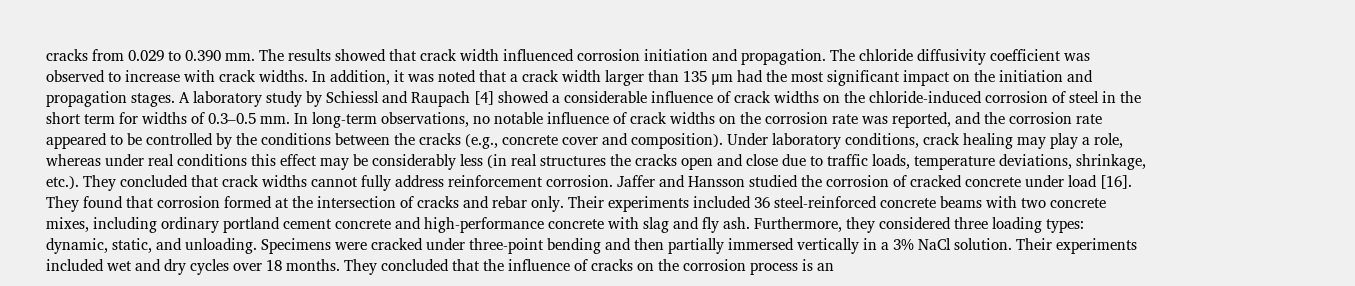cracks from 0.029 to 0.390 mm. The results showed that crack width influenced corrosion initiation and propagation. The chloride diffusivity coefficient was observed to increase with crack widths. In addition, it was noted that a crack width larger than 135 μm had the most significant impact on the initiation and propagation stages. A laboratory study by Schiessl and Raupach [4] showed a considerable influence of crack widths on the chloride-induced corrosion of steel in the short term for widths of 0.3–0.5 mm. In long-term observations, no notable influence of crack widths on the corrosion rate was reported, and the corrosion rate appeared to be controlled by the conditions between the cracks (e.g., concrete cover and composition). Under laboratory conditions, crack healing may play a role, whereas under real conditions this effect may be considerably less (in real structures the cracks open and close due to traffic loads, temperature deviations, shrinkage, etc.). They concluded that crack widths cannot fully address reinforcement corrosion. Jaffer and Hansson studied the corrosion of cracked concrete under load [16]. They found that corrosion formed at the intersection of cracks and rebar only. Their experiments included 36 steel-reinforced concrete beams with two concrete mixes, including ordinary portland cement concrete and high-performance concrete with slag and fly ash. Furthermore, they considered three loading types: dynamic, static, and unloading. Specimens were cracked under three-point bending and then partially immersed vertically in a 3% NaCl solution. Their experiments included wet and dry cycles over 18 months. They concluded that the influence of cracks on the corrosion process is an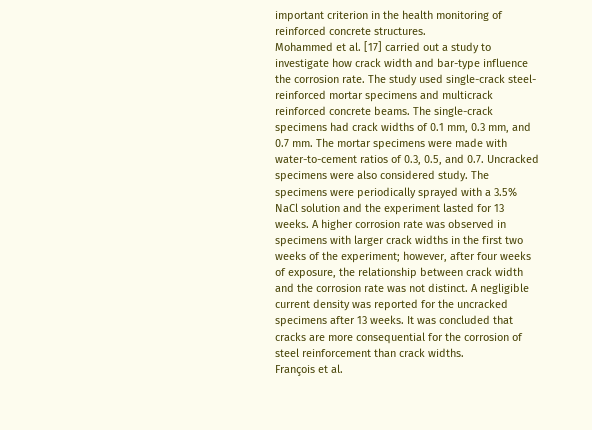important criterion in the health monitoring of reinforced concrete structures.
Mohammed et al. [17] carried out a study to investigate how crack width and bar-type influence the corrosion rate. The study used single-crack steel-reinforced mortar specimens and multicrack reinforced concrete beams. The single-crack specimens had crack widths of 0.1 mm, 0.3 mm, and 0.7 mm. The mortar specimens were made with water-to-cement ratios of 0.3, 0.5, and 0.7. Uncracked specimens were also considered study. The specimens were periodically sprayed with a 3.5% NaCl solution and the experiment lasted for 13 weeks. A higher corrosion rate was observed in specimens with larger crack widths in the first two weeks of the experiment; however, after four weeks of exposure, the relationship between crack width and the corrosion rate was not distinct. A negligible current density was reported for the uncracked specimens after 13 weeks. It was concluded that cracks are more consequential for the corrosion of steel reinforcement than crack widths.
François et al.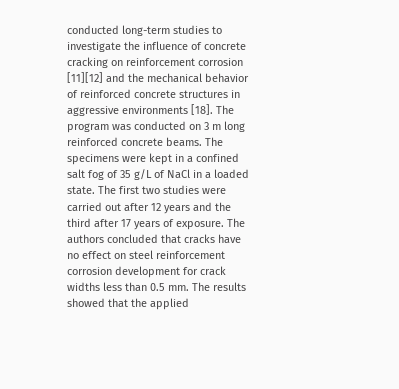conducted long-term studies to investigate the influence of concrete cracking on reinforcement corrosion [11][12] and the mechanical behavior of reinforced concrete structures in aggressive environments [18]. The program was conducted on 3 m long reinforced concrete beams. The specimens were kept in a confined salt fog of 35 g/L of NaCl in a loaded state. The first two studies were carried out after 12 years and the third after 17 years of exposure. The authors concluded that cracks have no effect on steel reinforcement corrosion development for crack widths less than 0.5 mm. The results showed that the applied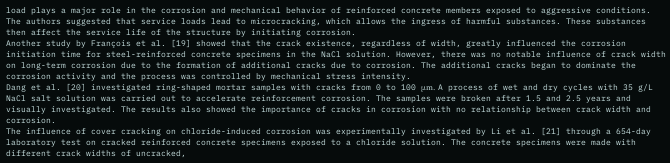load plays a major role in the corrosion and mechanical behavior of reinforced concrete members exposed to aggressive conditions. The authors suggested that service loads lead to microcracking, which allows the ingress of harmful substances. These substances then affect the service life of the structure by initiating corrosion.
Another study by François et al. [19] showed that the crack existence, regardless of width, greatly influenced the corrosion initiation time for steel-reinforced concrete specimens in the NaCl solution. However, there was no notable influence of crack width on long-term corrosion due to the formation of additional cracks due to corrosion. The additional cracks began to dominate the corrosion activity and the process was controlled by mechanical stress intensity.
Dang et al. [20] investigated ring-shaped mortar samples with cracks from 0 to 100 μm. A process of wet and dry cycles with 35 g/L NaCl salt solution was carried out to accelerate reinforcement corrosion. The samples were broken after 1.5 and 2.5 years and visually investigated. The results also showed the importance of cracks in corrosion with no relationship between crack width and corrosion.
The influence of cover cracking on chloride-induced corrosion was experimentally investigated by Li et al. [21] through a 654-day laboratory test on cracked reinforced concrete specimens exposed to a chloride solution. The concrete specimens were made with different crack widths of uncracked,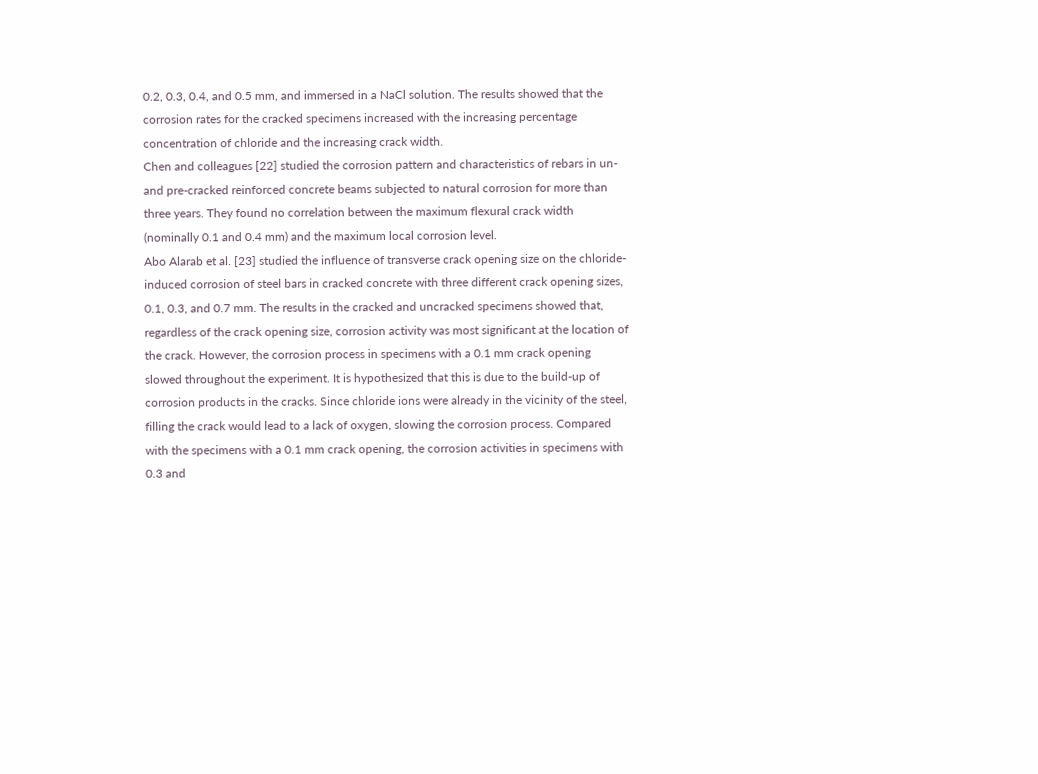0.2, 0.3, 0.4, and 0.5 mm, and immersed in a NaCl solution. The results showed that the corrosion rates for the cracked specimens increased with the increasing percentage concentration of chloride and the increasing crack width.
Chen and colleagues [22] studied the corrosion pattern and characteristics of rebars in un- and pre-cracked reinforced concrete beams subjected to natural corrosion for more than three years. They found no correlation between the maximum flexural crack width (nominally 0.1 and 0.4 mm) and the maximum local corrosion level.
Abo Alarab et al. [23] studied the influence of transverse crack opening size on the chloride-induced corrosion of steel bars in cracked concrete with three different crack opening sizes, 0.1, 0.3, and 0.7 mm. The results in the cracked and uncracked specimens showed that, regardless of the crack opening size, corrosion activity was most significant at the location of the crack. However, the corrosion process in specimens with a 0.1 mm crack opening slowed throughout the experiment. It is hypothesized that this is due to the build-up of corrosion products in the cracks. Since chloride ions were already in the vicinity of the steel, filling the crack would lead to a lack of oxygen, slowing the corrosion process. Compared with the specimens with a 0.1 mm crack opening, the corrosion activities in specimens with 0.3 and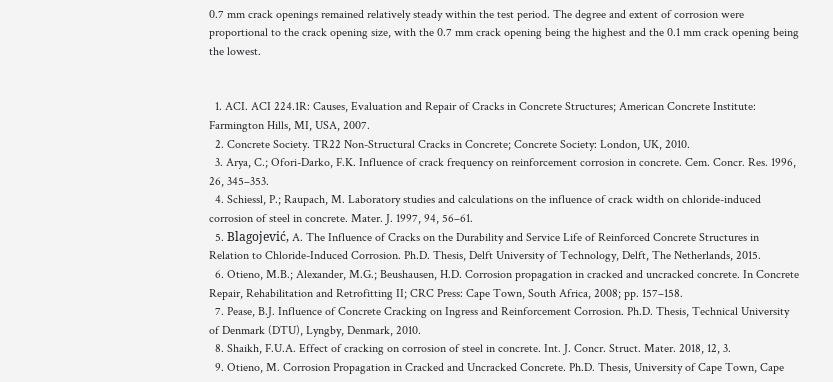0.7 mm crack openings remained relatively steady within the test period. The degree and extent of corrosion were proportional to the crack opening size, with the 0.7 mm crack opening being the highest and the 0.1 mm crack opening being the lowest.


  1. ACI. ACI 224.1R: Causes, Evaluation and Repair of Cracks in Concrete Structures; American Concrete Institute: Farmington Hills, MI, USA, 2007.
  2. Concrete Society. TR22 Non-Structural Cracks in Concrete; Concrete Society: London, UK, 2010.
  3. Arya, C.; Ofori-Darko, F.K. Influence of crack frequency on reinforcement corrosion in concrete. Cem. Concr. Res. 1996, 26, 345–353.
  4. Schiessl, P.; Raupach, M. Laboratory studies and calculations on the influence of crack width on chloride-induced corrosion of steel in concrete. Mater. J. 1997, 94, 56–61.
  5. Blagojević, A. The Influence of Cracks on the Durability and Service Life of Reinforced Concrete Structures in Relation to Chloride-Induced Corrosion. Ph.D. Thesis, Delft University of Technology, Delft, The Netherlands, 2015.
  6. Otieno, M.B.; Alexander, M.G.; Beushausen, H.D. Corrosion propagation in cracked and uncracked concrete. In Concrete Repair, Rehabilitation and Retrofitting II; CRC Press: Cape Town, South Africa, 2008; pp. 157–158.
  7. Pease, B.J. Influence of Concrete Cracking on Ingress and Reinforcement Corrosion. Ph.D. Thesis, Technical University of Denmark (DTU), Lyngby, Denmark, 2010.
  8. Shaikh, F.U.A. Effect of cracking on corrosion of steel in concrete. Int. J. Concr. Struct. Mater. 2018, 12, 3.
  9. Otieno, M. Corrosion Propagation in Cracked and Uncracked Concrete. Ph.D. Thesis, University of Cape Town, Cape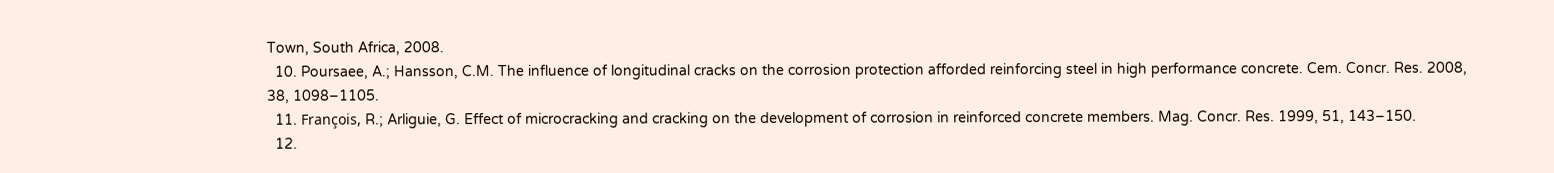Town, South Africa, 2008.
  10. Poursaee, A.; Hansson, C.M. The influence of longitudinal cracks on the corrosion protection afforded reinforcing steel in high performance concrete. Cem. Concr. Res. 2008, 38, 1098–1105.
  11. François, R.; Arliguie, G. Effect of microcracking and cracking on the development of corrosion in reinforced concrete members. Mag. Concr. Res. 1999, 51, 143–150.
  12.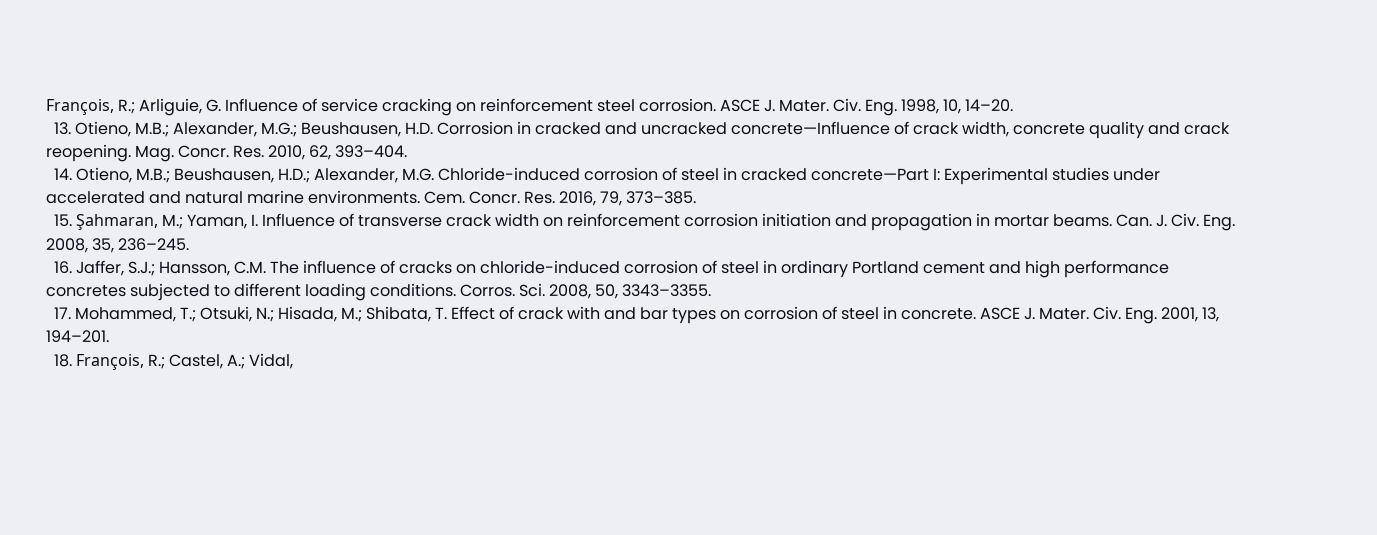François, R.; Arliguie, G. Influence of service cracking on reinforcement steel corrosion. ASCE J. Mater. Civ. Eng. 1998, 10, 14–20.
  13. Otieno, M.B.; Alexander, M.G.; Beushausen, H.D. Corrosion in cracked and uncracked concrete—Influence of crack width, concrete quality and crack reopening. Mag. Concr. Res. 2010, 62, 393–404.
  14. Otieno, M.B.; Beushausen, H.D.; Alexander, M.G. Chloride-induced corrosion of steel in cracked concrete—Part I: Experimental studies under accelerated and natural marine environments. Cem. Concr. Res. 2016, 79, 373–385.
  15. Şahmaran, M.; Yaman, I. Influence of transverse crack width on reinforcement corrosion initiation and propagation in mortar beams. Can. J. Civ. Eng. 2008, 35, 236–245.
  16. Jaffer, S.J.; Hansson, C.M. The influence of cracks on chloride-induced corrosion of steel in ordinary Portland cement and high performance concretes subjected to different loading conditions. Corros. Sci. 2008, 50, 3343–3355.
  17. Mohammed, T.; Otsuki, N.; Hisada, M.; Shibata, T. Effect of crack with and bar types on corrosion of steel in concrete. ASCE J. Mater. Civ. Eng. 2001, 13, 194–201.
  18. François, R.; Castel, A.; Vidal,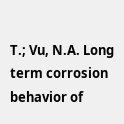T.; Vu, N.A. Long term corrosion behavior of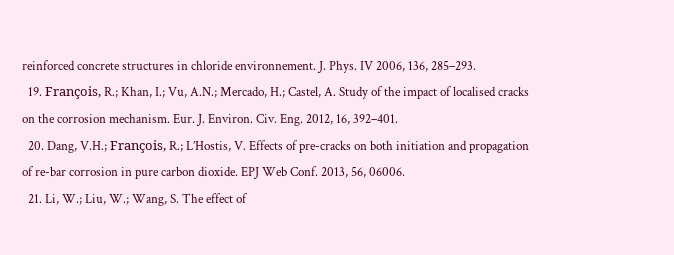reinforced concrete structures in chloride environnement. J. Phys. IV 2006, 136, 285–293.
  19. François, R.; Khan, I.; Vu, A.N.; Mercado, H.; Castel, A. Study of the impact of localised cracks on the corrosion mechanism. Eur. J. Environ. Civ. Eng. 2012, 16, 392–401.
  20. Dang, V.H.; François, R.; L’Hostis, V. Effects of pre-cracks on both initiation and propagation of re-bar corrosion in pure carbon dioxide. EPJ Web Conf. 2013, 56, 06006.
  21. Li, W.; Liu, W.; Wang, S. The effect of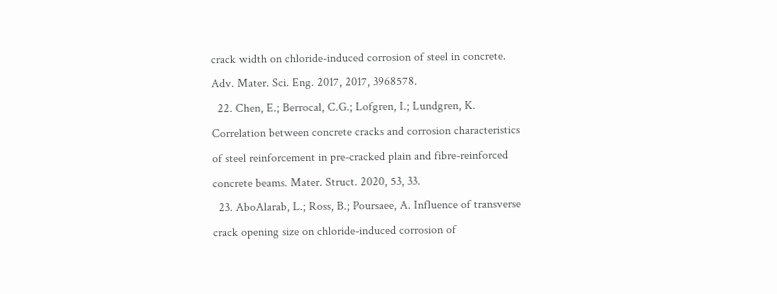crack width on chloride-induced corrosion of steel in concrete. Adv. Mater. Sci. Eng. 2017, 2017, 3968578.
  22. Chen, E.; Berrocal, C.G.; Lofgren, I.; Lundgren, K. Correlation between concrete cracks and corrosion characteristics of steel reinforcement in pre-cracked plain and fibre-reinforced concrete beams. Mater. Struct. 2020, 53, 33.
  23. AboAlarab, L.; Ross, B.; Poursaee, A. Influence of transverse crack opening size on chloride-induced corrosion of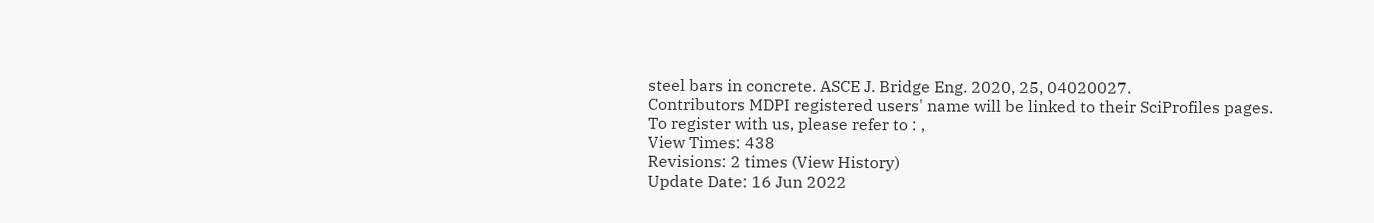steel bars in concrete. ASCE J. Bridge Eng. 2020, 25, 04020027.
Contributors MDPI registered users' name will be linked to their SciProfiles pages. To register with us, please refer to : ,
View Times: 438
Revisions: 2 times (View History)
Update Date: 16 Jun 2022